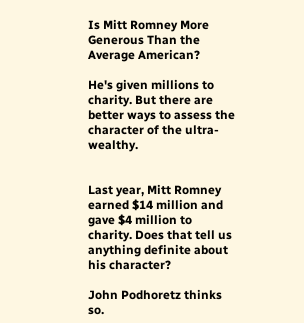Is Mitt Romney More Generous Than the Average American?

He's given millions to charity. But there are better ways to assess the character of the ultra-wealthy.


Last year, Mitt Romney earned $14 million and gave $4 million to charity. Does that tell us anything definite about his character?

John Podhoretz thinks so.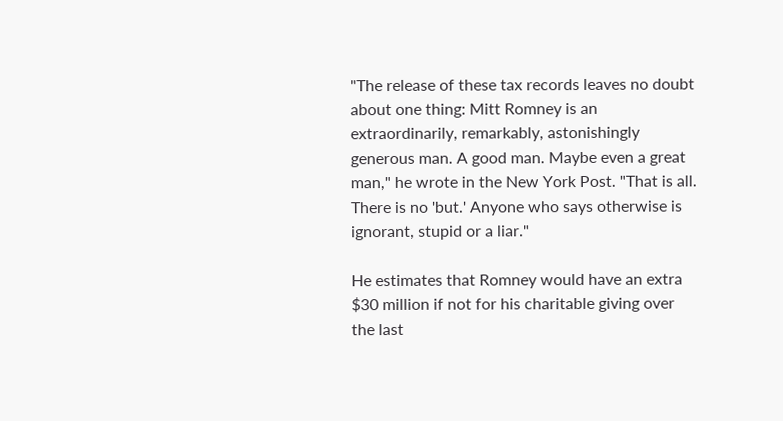"The release of these tax records leaves no doubt about one thing: Mitt Romney is an extraordinarily, remarkably, astonishingly generous man. A good man. Maybe even a great man," he wrote in the New York Post. "That is all. There is no 'but.' Anyone who says otherwise is ignorant, stupid or a liar."

He estimates that Romney would have an extra $30 million if not for his charitable giving over the last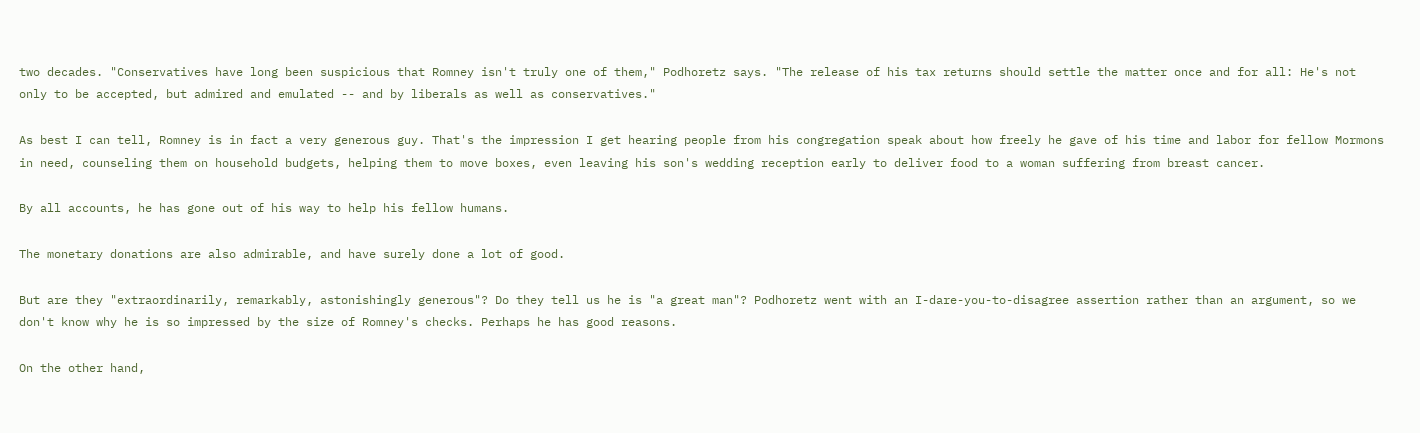two decades. "Conservatives have long been suspicious that Romney isn't truly one of them," Podhoretz says. "The release of his tax returns should settle the matter once and for all: He's not only to be accepted, but admired and emulated -- and by liberals as well as conservatives."

As best I can tell, Romney is in fact a very generous guy. That's the impression I get hearing people from his congregation speak about how freely he gave of his time and labor for fellow Mormons in need, counseling them on household budgets, helping them to move boxes, even leaving his son's wedding reception early to deliver food to a woman suffering from breast cancer.

By all accounts, he has gone out of his way to help his fellow humans.

The monetary donations are also admirable, and have surely done a lot of good.

But are they "extraordinarily, remarkably, astonishingly generous"? Do they tell us he is "a great man"? Podhoretz went with an I-dare-you-to-disagree assertion rather than an argument, so we don't know why he is so impressed by the size of Romney's checks. Perhaps he has good reasons.

On the other hand,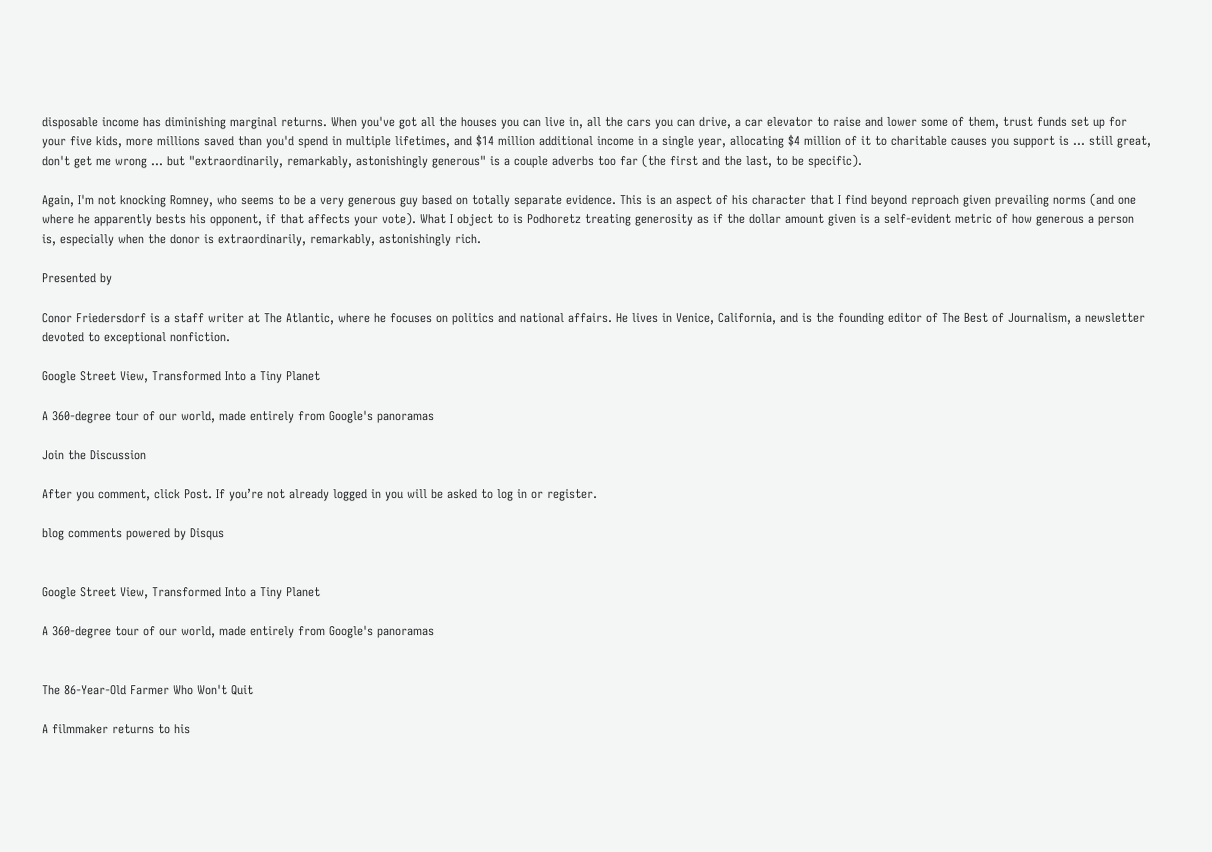disposable income has diminishing marginal returns. When you've got all the houses you can live in, all the cars you can drive, a car elevator to raise and lower some of them, trust funds set up for your five kids, more millions saved than you'd spend in multiple lifetimes, and $14 million additional income in a single year, allocating $4 million of it to charitable causes you support is ... still great, don't get me wrong ... but "extraordinarily, remarkably, astonishingly generous" is a couple adverbs too far (the first and the last, to be specific).

Again, I'm not knocking Romney, who seems to be a very generous guy based on totally separate evidence. This is an aspect of his character that I find beyond reproach given prevailing norms (and one where he apparently bests his opponent, if that affects your vote). What I object to is Podhoretz treating generosity as if the dollar amount given is a self-evident metric of how generous a person is, especially when the donor is extraordinarily, remarkably, astonishingly rich.

Presented by

Conor Friedersdorf is a staff writer at The Atlantic, where he focuses on politics and national affairs. He lives in Venice, California, and is the founding editor of The Best of Journalism, a newsletter devoted to exceptional nonfiction.

Google Street View, Transformed Into a Tiny Planet

A 360-degree tour of our world, made entirely from Google's panoramas

Join the Discussion

After you comment, click Post. If you’re not already logged in you will be asked to log in or register.

blog comments powered by Disqus


Google Street View, Transformed Into a Tiny Planet

A 360-degree tour of our world, made entirely from Google's panoramas


The 86-Year-Old Farmer Who Won't Quit

A filmmaker returns to his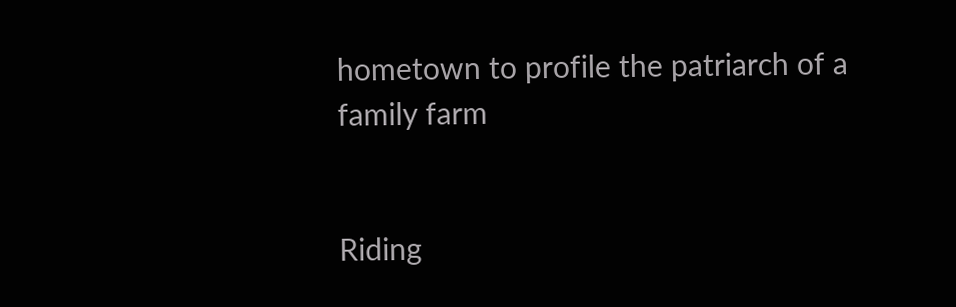hometown to profile the patriarch of a family farm


Riding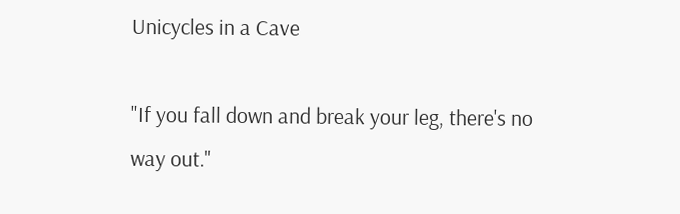Unicycles in a Cave

"If you fall down and break your leg, there's no way out."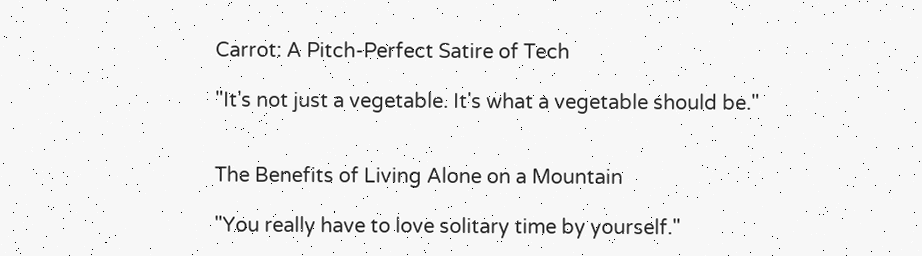Carrot: A Pitch-Perfect Satire of Tech

"It's not just a vegetable. It's what a vegetable should be."


The Benefits of Living Alone on a Mountain

"You really have to love solitary time by yourself."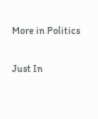More in Politics

Just In